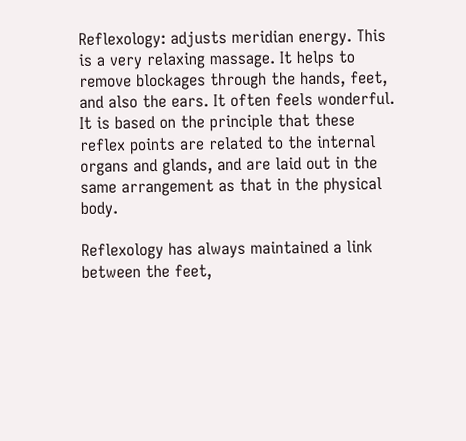Reflexology: adjusts meridian energy. This is a very relaxing massage. It helps to remove blockages through the hands, feet, and also the ears. It often feels wonderful. It is based on the principle that these reflex points are related to the internal organs and glands, and are laid out in the same arrangement as that in the physical body.

Reflexology has always maintained a link between the feet,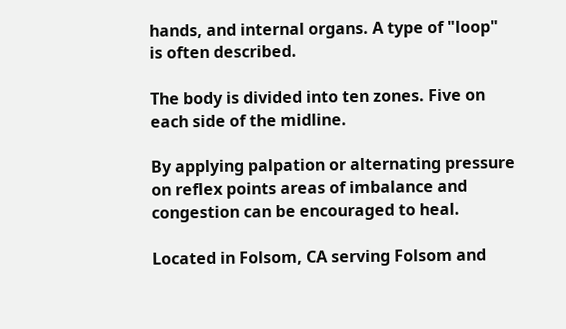hands, and internal organs. A type of "loop" is often described.

The body is divided into ten zones. Five on each side of the midline.

By applying palpation or alternating pressure on reflex points areas of imbalance and congestion can be encouraged to heal.

Located in Folsom, CA serving Folsom and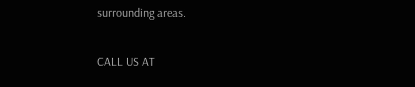surrounding areas.

CALL US AT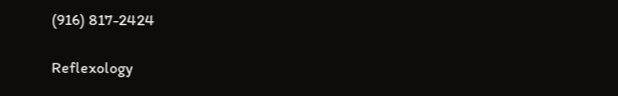(916) 817-2424

Reflexology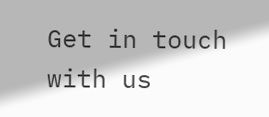Get in touch with us